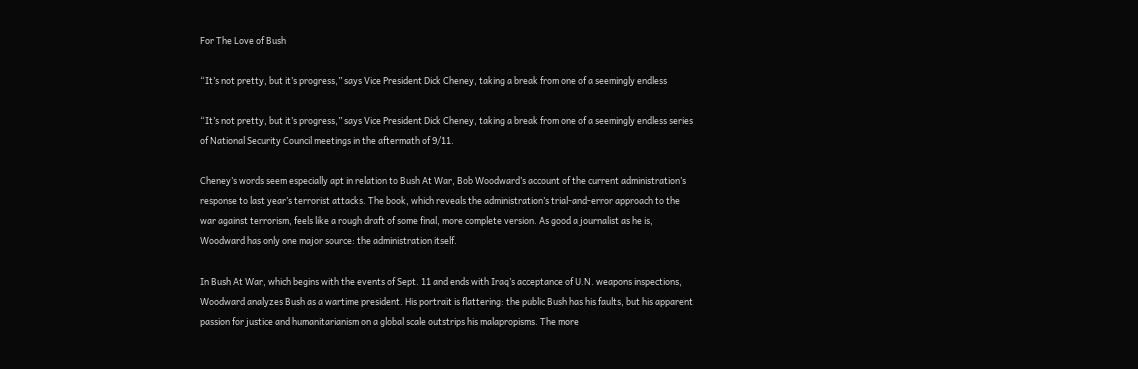For The Love of Bush

“It’s not pretty, but it’s progress,” says Vice President Dick Cheney, taking a break from one of a seemingly endless

“It’s not pretty, but it’s progress,” says Vice President Dick Cheney, taking a break from one of a seemingly endless series of National Security Council meetings in the aftermath of 9/11.

Cheney’s words seem especially apt in relation to Bush At War, Bob Woodward’s account of the current administration’s response to last year’s terrorist attacks. The book, which reveals the administration’s trial-and-error approach to the war against terrorism, feels like a rough draft of some final, more complete version. As good a journalist as he is, Woodward has only one major source: the administration itself.

In Bush At War, which begins with the events of Sept. 11 and ends with Iraq’s acceptance of U.N. weapons inspections, Woodward analyzes Bush as a wartime president. His portrait is flattering: the public Bush has his faults, but his apparent passion for justice and humanitarianism on a global scale outstrips his malapropisms. The more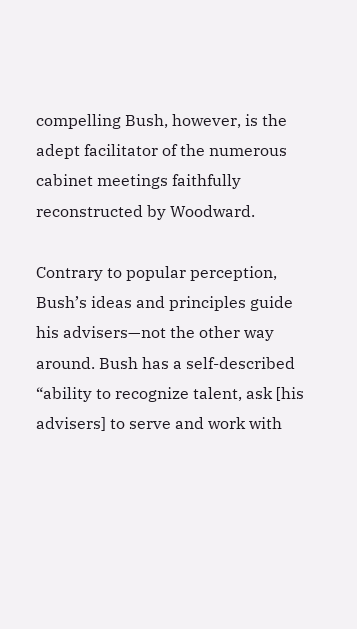compelling Bush, however, is the adept facilitator of the numerous cabinet meetings faithfully reconstructed by Woodward.

Contrary to popular perception, Bush’s ideas and principles guide his advisers—not the other way around. Bush has a self-described “ability to recognize talent, ask [his advisers] to serve and work with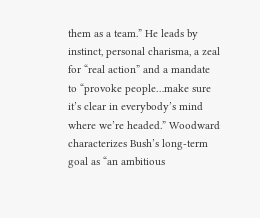them as a team.” He leads by instinct, personal charisma, a zeal for “real action” and a mandate to “provoke people…make sure it’s clear in everybody’s mind where we’re headed.” Woodward characterizes Bush’s long-term goal as “an ambitious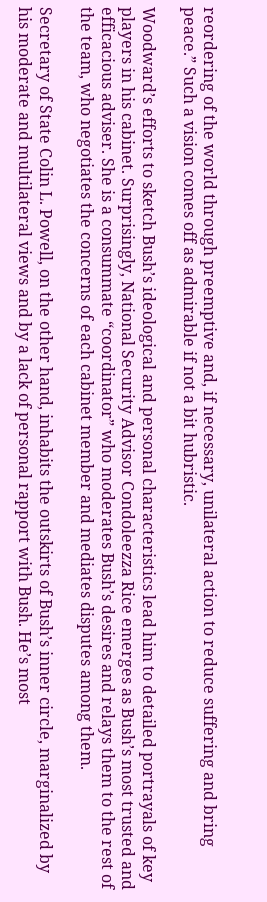reordering of the world through preemptive and, if necessary, unilateral action to reduce suffering and bring peace.” Such a vision comes off as admirable if not a bit hubristic.

Woodward’s efforts to sketch Bush’s ideological and personal characteristics lead him to detailed portrayals of key players in his cabinet. Surprisingly, National Security Advisor Condoleezza Rice emerges as Bush’s most trusted and efficacious adviser. She is a consummate “coordinator” who moderates Bush’s desires and relays them to the rest of the team, who negotiates the concerns of each cabinet member and mediates disputes among them.

Secretary of State Colin L. Powell, on the other hand, inhabits the outskirts of Bush’s inner circle, marginalized by his moderate and multilateral views and by a lack of personal rapport with Bush. He’s most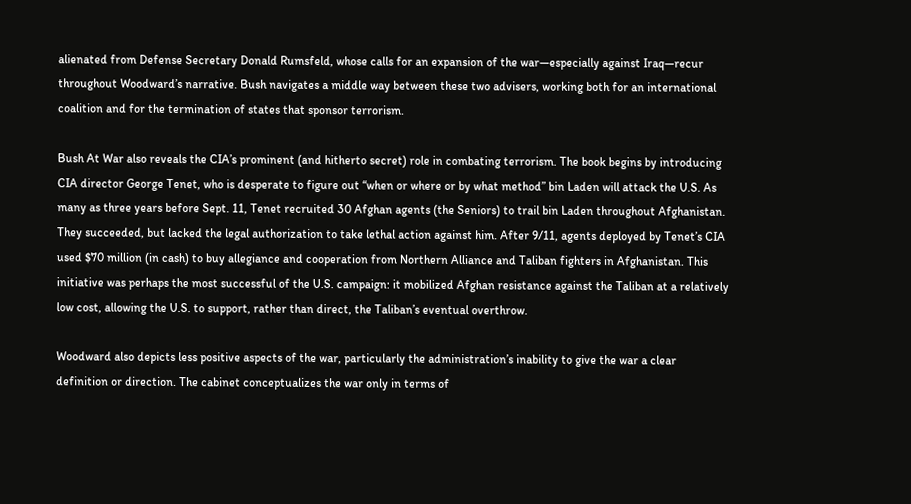alienated from Defense Secretary Donald Rumsfeld, whose calls for an expansion of the war—especially against Iraq—recur throughout Woodward’s narrative. Bush navigates a middle way between these two advisers, working both for an international coalition and for the termination of states that sponsor terrorism.

Bush At War also reveals the CIA’s prominent (and hitherto secret) role in combating terrorism. The book begins by introducing CIA director George Tenet, who is desperate to figure out “when or where or by what method” bin Laden will attack the U.S. As many as three years before Sept. 11, Tenet recruited 30 Afghan agents (the Seniors) to trail bin Laden throughout Afghanistan. They succeeded, but lacked the legal authorization to take lethal action against him. After 9/11, agents deployed by Tenet’s CIA used $70 million (in cash) to buy allegiance and cooperation from Northern Alliance and Taliban fighters in Afghanistan. This initiative was perhaps the most successful of the U.S. campaign: it mobilized Afghan resistance against the Taliban at a relatively low cost, allowing the U.S. to support, rather than direct, the Taliban’s eventual overthrow.

Woodward also depicts less positive aspects of the war, particularly the administration’s inability to give the war a clear definition or direction. The cabinet conceptualizes the war only in terms of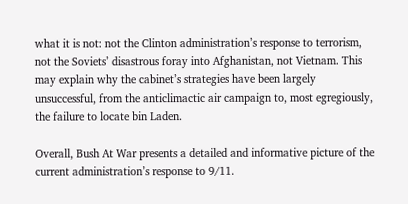what it is not: not the Clinton administration’s response to terrorism, not the Soviets’ disastrous foray into Afghanistan, not Vietnam. This may explain why the cabinet’s strategies have been largely unsuccessful, from the anticlimactic air campaign to, most egregiously, the failure to locate bin Laden.

Overall, Bush At War presents a detailed and informative picture of the current administration’s response to 9/11.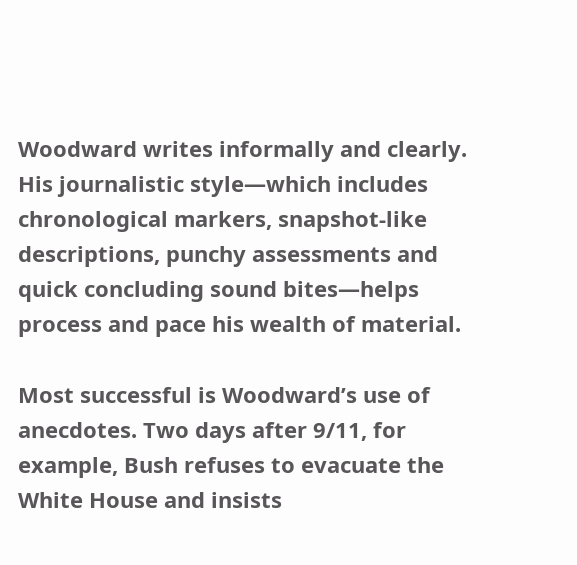Woodward writes informally and clearly. His journalistic style—which includes chronological markers, snapshot-like descriptions, punchy assessments and quick concluding sound bites—helps process and pace his wealth of material.

Most successful is Woodward’s use of anecdotes. Two days after 9/11, for example, Bush refuses to evacuate the White House and insists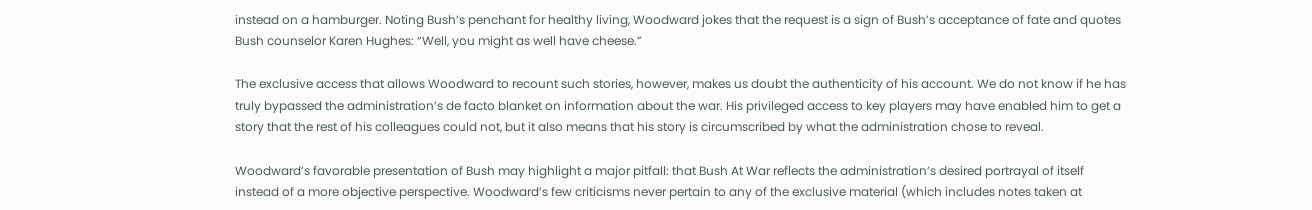instead on a hamburger. Noting Bush’s penchant for healthy living, Woodward jokes that the request is a sign of Bush’s acceptance of fate and quotes Bush counselor Karen Hughes: “Well, you might as well have cheese.”

The exclusive access that allows Woodward to recount such stories, however, makes us doubt the authenticity of his account. We do not know if he has truly bypassed the administration’s de facto blanket on information about the war. His privileged access to key players may have enabled him to get a story that the rest of his colleagues could not, but it also means that his story is circumscribed by what the administration chose to reveal.

Woodward’s favorable presentation of Bush may highlight a major pitfall: that Bush At War reflects the administration’s desired portrayal of itself instead of a more objective perspective. Woodward’s few criticisms never pertain to any of the exclusive material (which includes notes taken at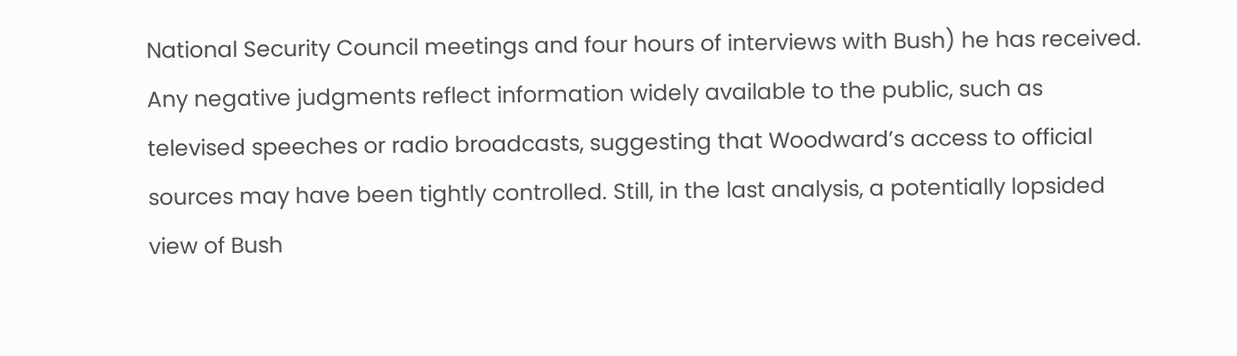National Security Council meetings and four hours of interviews with Bush) he has received. Any negative judgments reflect information widely available to the public, such as televised speeches or radio broadcasts, suggesting that Woodward’s access to official sources may have been tightly controlled. Still, in the last analysis, a potentially lopsided view of Bush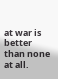at war is better than none at all.